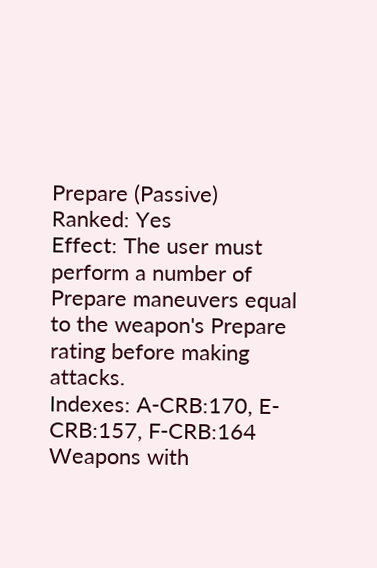Prepare (Passive)
Ranked: Yes
Effect: The user must perform a number of Prepare maneuvers equal to the weapon's Prepare rating before making attacks.
Indexes: A-CRB:170, E-CRB:157, F-CRB:164
Weapons with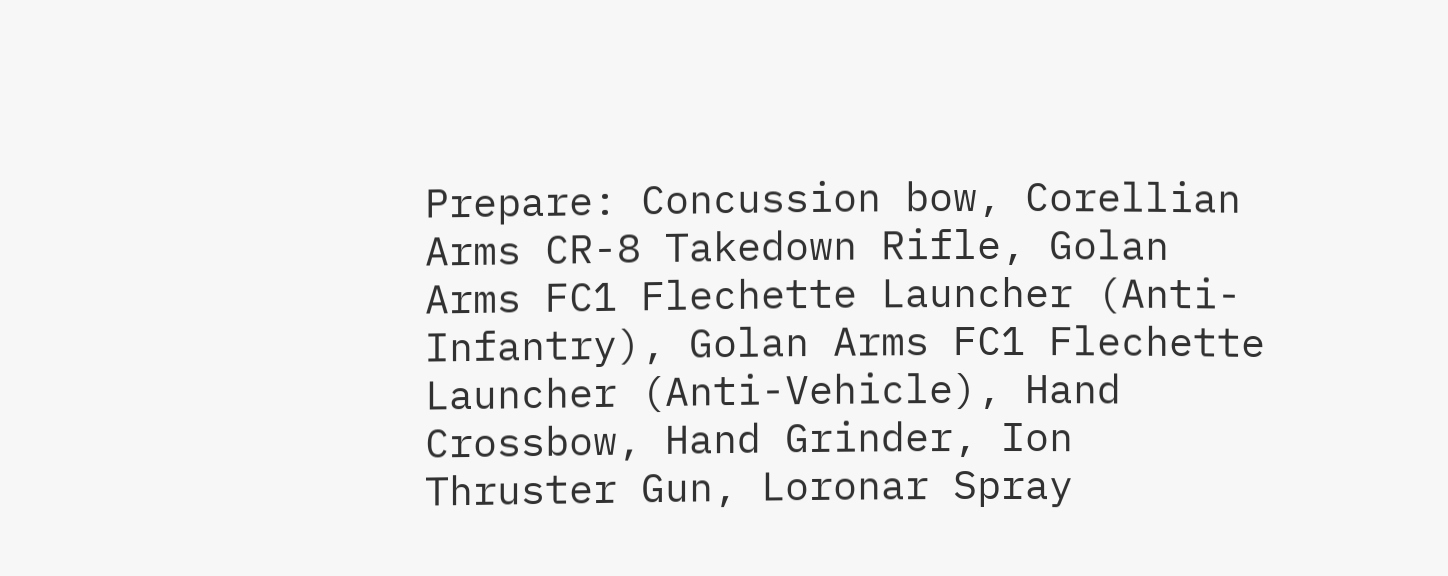Prepare: Concussion bow, Corellian Arms CR-8 Takedown Rifle, Golan Arms FC1 Flechette Launcher (Anti-Infantry), Golan Arms FC1 Flechette Launcher (Anti-Vehicle), Hand Crossbow, Hand Grinder, Ion Thruster Gun, Loronar Spray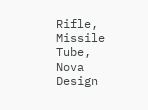Rifle, Missile Tube, Nova Design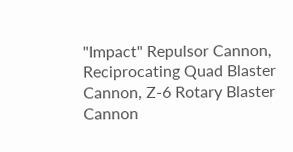"Impact" Repulsor Cannon, Reciprocating Quad Blaster Cannon, Z-6 Rotary Blaster Cannon